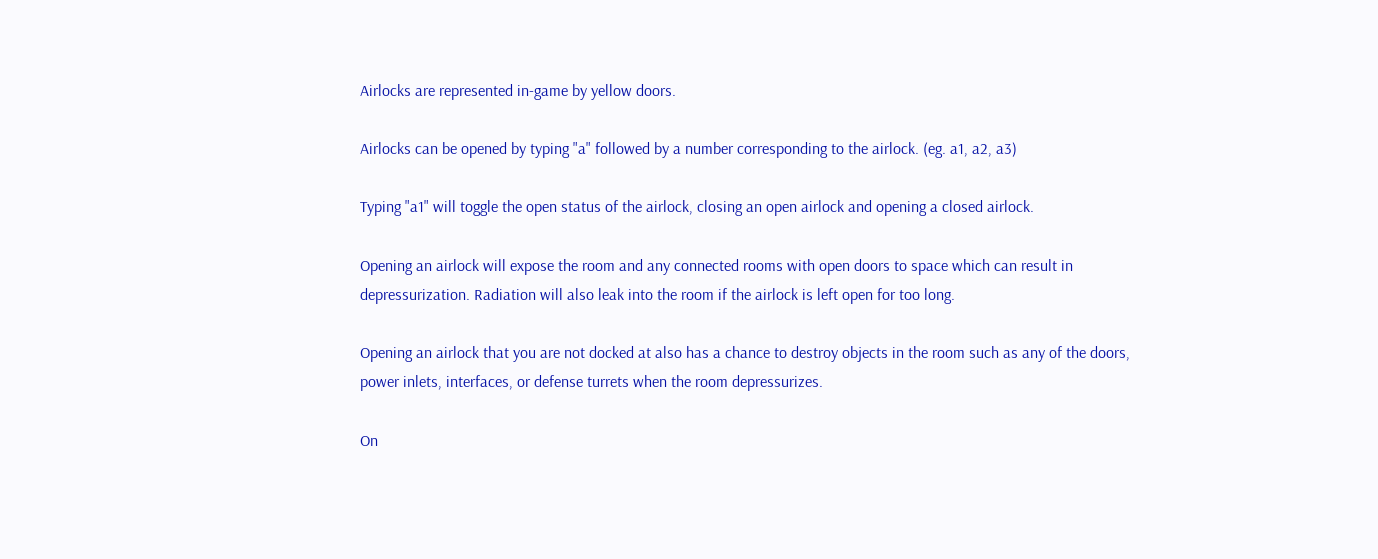Airlocks are represented in-game by yellow doors.

Airlocks can be opened by typing "a" followed by a number corresponding to the airlock. (eg. a1, a2, a3)

Typing "a1" will toggle the open status of the airlock, closing an open airlock and opening a closed airlock.

Opening an airlock will expose the room and any connected rooms with open doors to space which can result in depressurization. Radiation will also leak into the room if the airlock is left open for too long.

Opening an airlock that you are not docked at also has a chance to destroy objects in the room such as any of the doors, power inlets, interfaces, or defense turrets when the room depressurizes.

On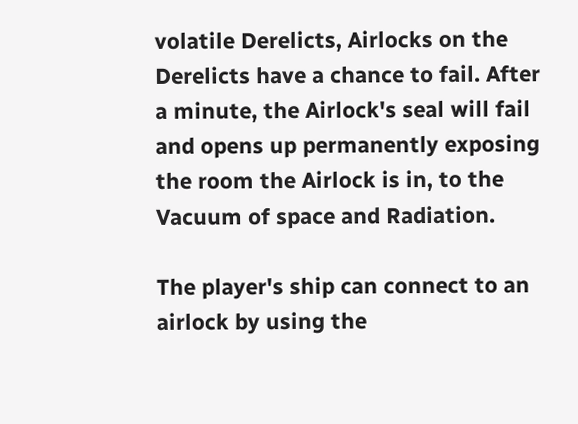volatile Derelicts, Airlocks on the Derelicts have a chance to fail. After a minute, the Airlock's seal will fail and opens up permanently exposing the room the Airlock is in, to the Vacuum of space and Radiation.

The player's ship can connect to an airlock by using the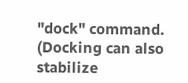"dock" command. (Docking can also stabilize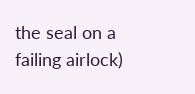the seal on a failing airlock)